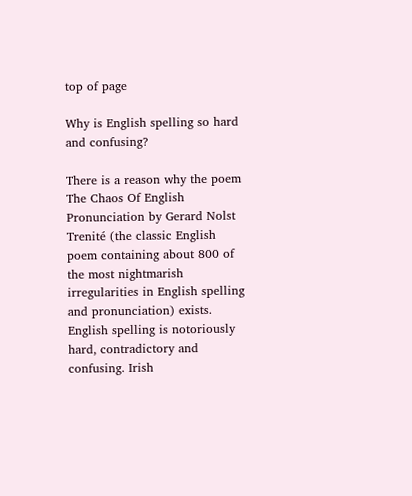top of page

Why is English spelling so hard and confusing?

There is a reason why the poem The Chaos Of English Pronunciation by Gerard Nolst Trenité (the classic English poem containing about 800 of the most nightmarish irregularities in English spelling and pronunciation) exists. English spelling is notoriously hard, contradictory and confusing. Irish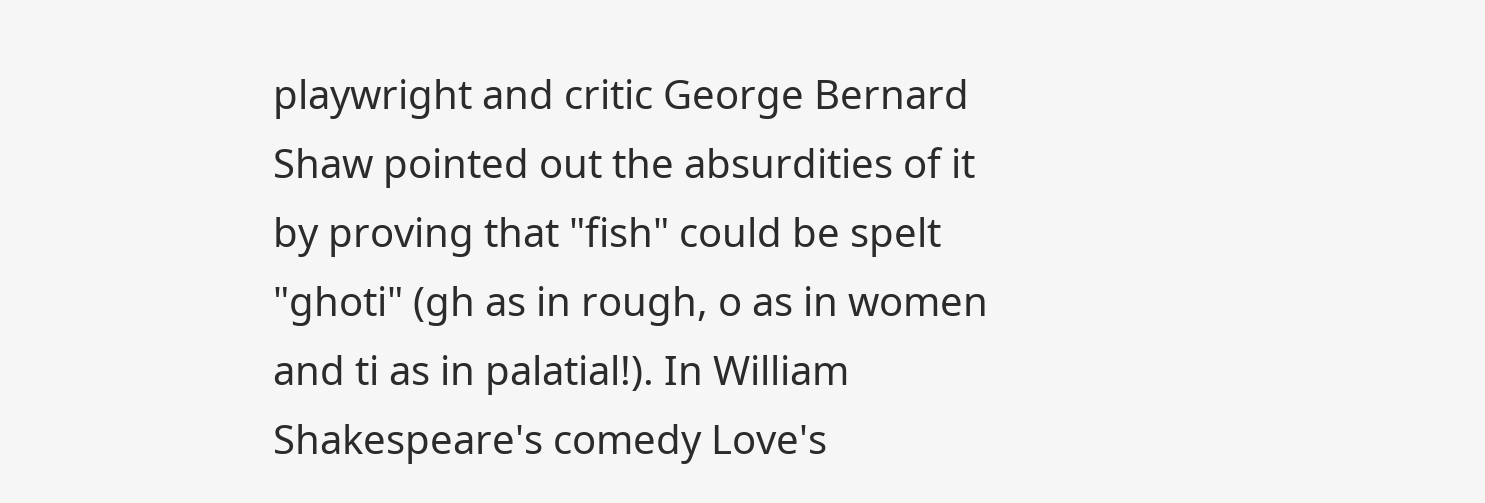playwright and critic George Bernard Shaw pointed out the absurdities of it by proving that "fish" could be spelt "ghoti" (gh as in rough, o as in women and ti as in palatial!). In William Shakespeare's comedy Love's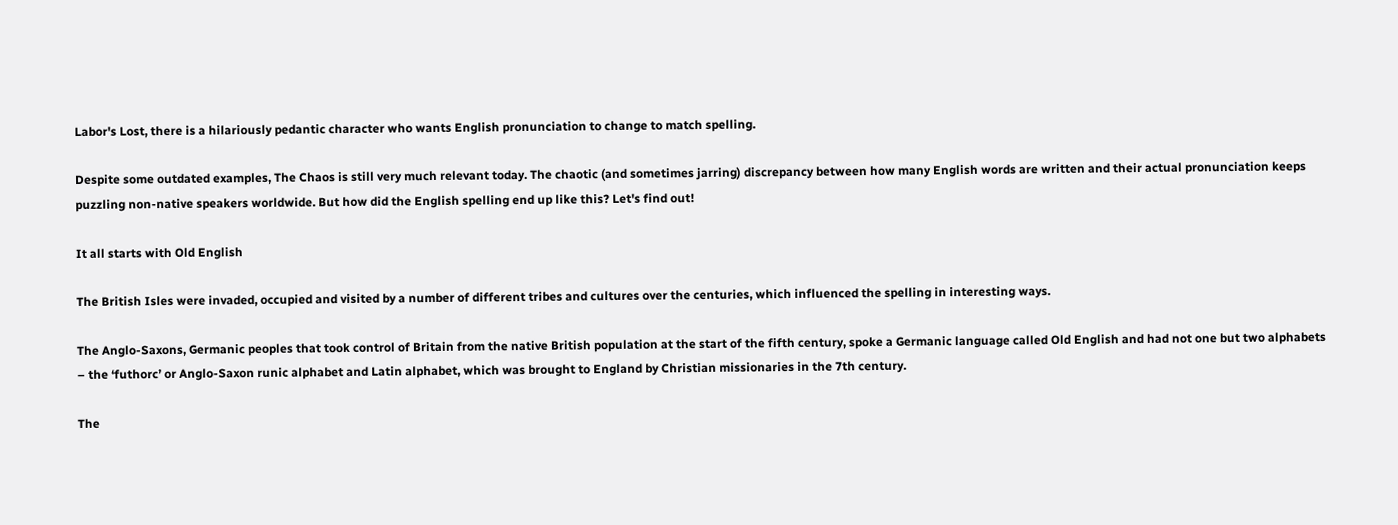Labor's Lost, there is a hilariously pedantic character who wants English pronunciation to change to match spelling.

Despite some outdated examples, The Chaos is still very much relevant today. The chaotic (and sometimes jarring) discrepancy between how many English words are written and their actual pronunciation keeps puzzling non-native speakers worldwide. But how did the English spelling end up like this? Let's find out!

It all starts with Old English

The British Isles were invaded, occupied and visited by a number of different tribes and cultures over the centuries, which influenced the spelling in interesting ways.

The Anglo-Saxons, Germanic peoples that took control of Britain from the native British population at the start of the fifth century, spoke a Germanic language called Old English and had not one but two alphabets – the ‘futhorc’ or Anglo-Saxon runic alphabet and Latin alphabet, which was brought to England by Christian missionaries in the 7th century.

The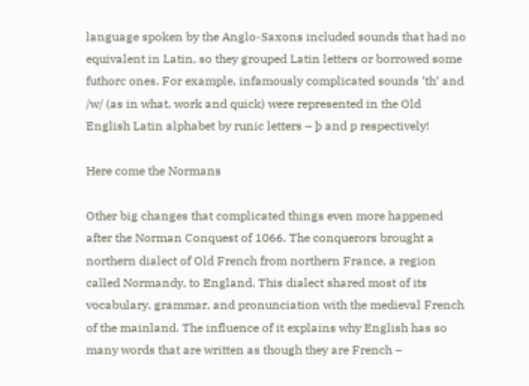language spoken by the Anglo-Saxons included sounds that had no equivalent in Latin, so they grouped Latin letters or borrowed some futhorc ones. For example, infamously complicated sounds ‘th‘ and /w/ (as in what, work and quick) were represented in the Old English Latin alphabet by runic letters – þ and p respectively!

Here come the Normans

Other big changes that complicated things even more happened after the Norman Conquest of 1066. The conquerors brought a northern dialect of Old French from northern France, a region called Normandy, to England. This dialect shared most of its vocabulary, grammar, and pronunciation with the medieval French of the mainland. The influence of it explains why English has so many words that are written as though they are French –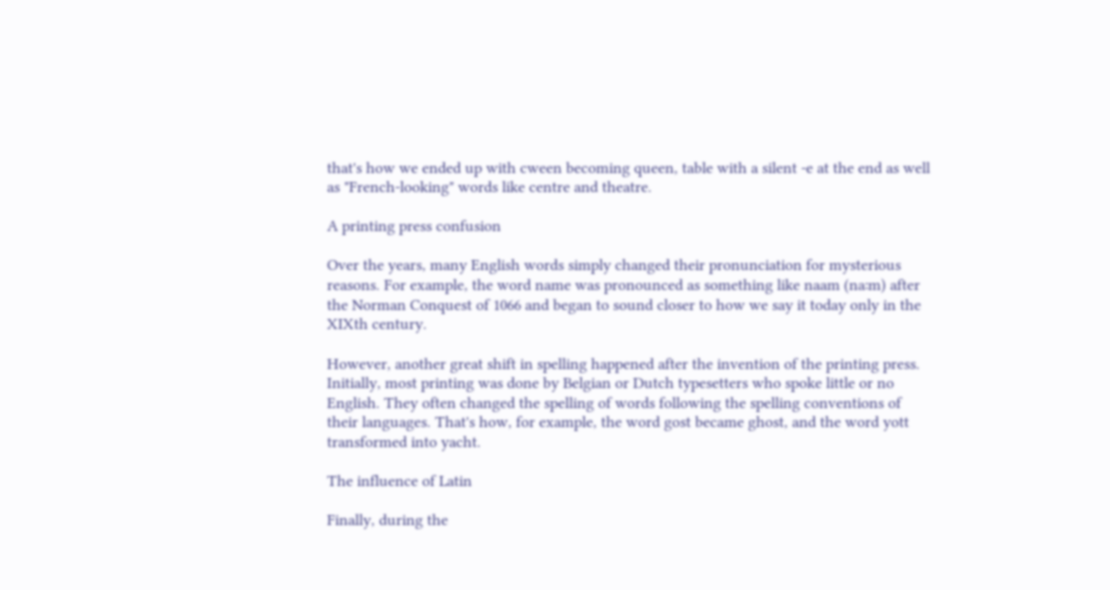that's how we ended up with cween becoming queen, table with a silent -e at the end as well as "French-looking" words like centre and theatre.

A printing press confusion

Over the years, many English words simply changed their pronunciation for mysterious reasons. For example, the word name was pronounced as something like naam (naːm) after the Norman Conquest of 1066 and began to sound closer to how we say it today only in the XIXth century.

However, another great shift in spelling happened after the invention of the printing press. Initially, most printing was done by Belgian or Dutch typesetters who spoke little or no English. They often changed the spelling of words following the spelling conventions of their languages. That's how, for example, the word gost became ghost, and the word yott transformed into yacht.

The influence of Latin

Finally, during the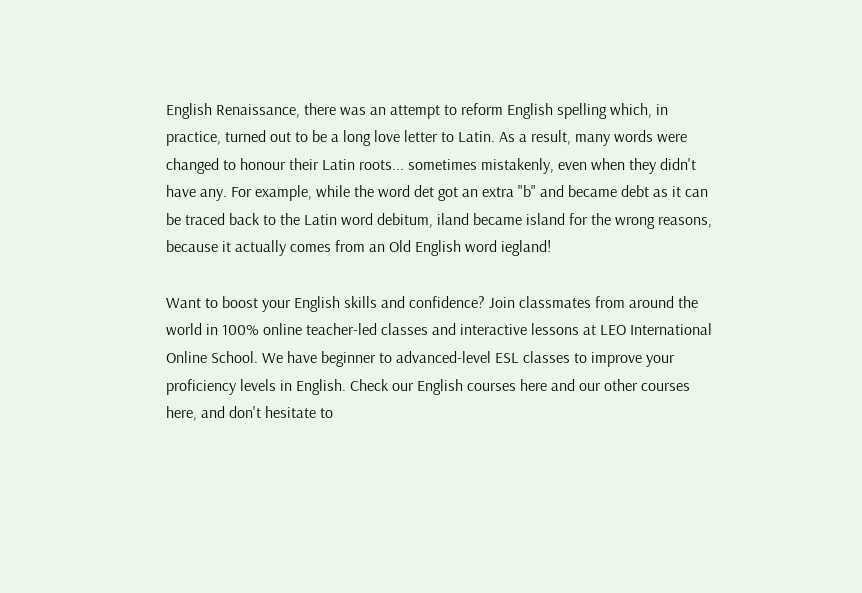English Renaissance, there was an attempt to reform English spelling which, in practice, turned out to be a long love letter to Latin. As a result, many words were changed to honour their Latin roots... sometimes mistakenly, even when they didn't have any. For example, while the word det got an extra "b" and became debt as it can be traced back to the Latin word debitum, iland became island for the wrong reasons, because it actually comes from an Old English word iegland!

Want to boost your English skills and confidence? Join classmates from around the world in 100% online teacher-led classes and interactive lessons at LEO International Online School. We have beginner to advanced-level ESL classes to improve your proficiency levels in English. Check our English courses here and our other courses here, and don't hesitate to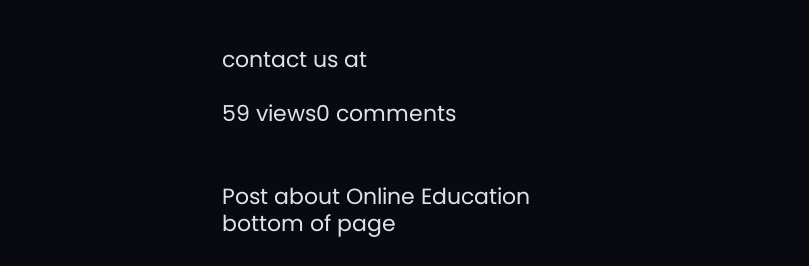contact us at

59 views0 comments


Post about Online Education
bottom of page